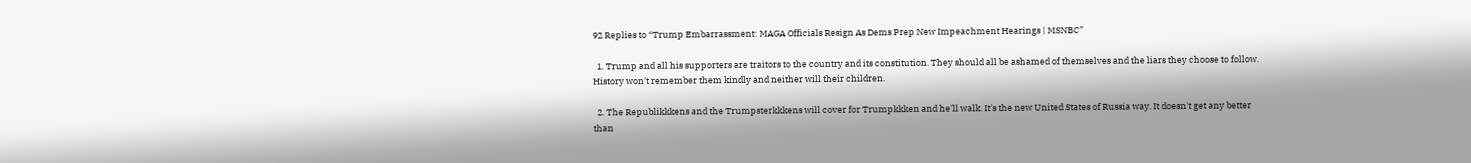92 Replies to “Trump Embarrassment: MAGA Officials Resign As Dems Prep New Impeachment Hearings | MSNBC”

  1. Trump and all his supporters are traitors to the country and its constitution. They should all be ashamed of themselves and the liars they choose to follow. History won't remember them kindly and neither will their children.

  2. The Republikkkens and the Trumpsterkkkens will cover for Trumpkkken and he'll walk. It's the new United States of Russia way. It doesn't get any better than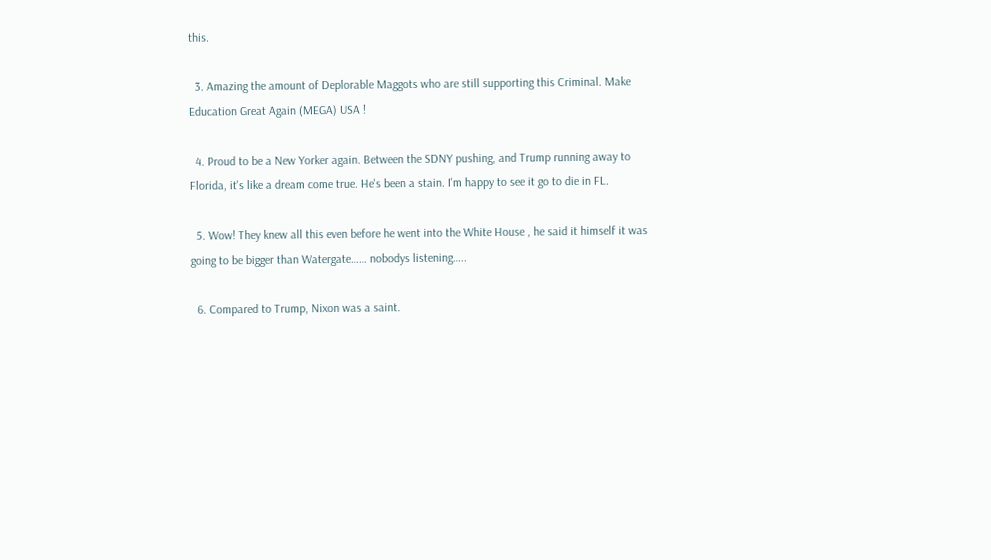this.

  3. Amazing the amount of Deplorable Maggots who are still supporting this Criminal. Make Education Great Again (MEGA) USA !

  4. Proud to be a New Yorker again. Between the SDNY pushing, and Trump running away to Florida, it's like a dream come true. He's been a stain. I'm happy to see it go to die in FL.

  5. Wow! They knew all this even before he went into the White House , he said it himself it was going to be bigger than Watergate…… nobodys listening…..

  6. Compared to Trump, Nixon was a saint.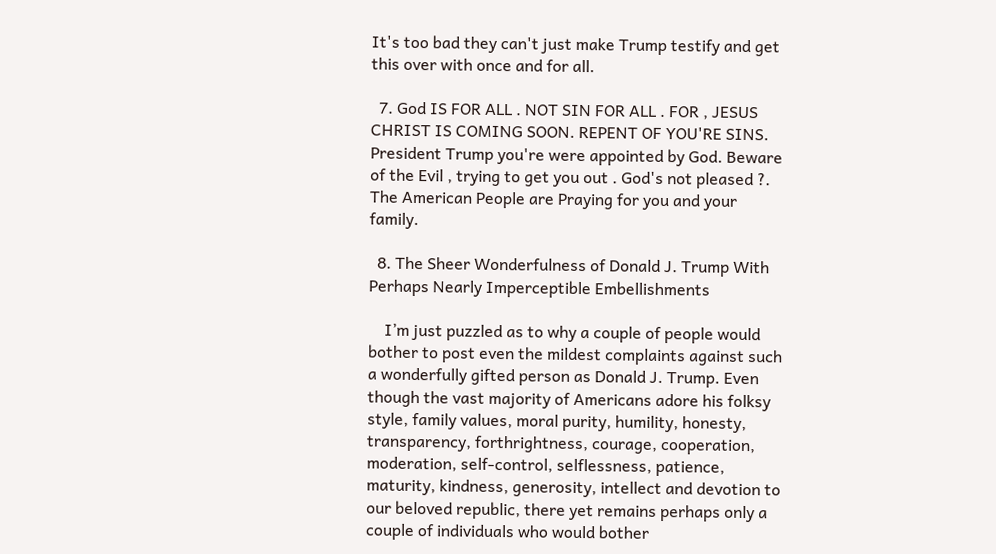It's too bad they can't just make Trump testify and get this over with once and for all.

  7. God IS FOR ALL . NOT SIN FOR ALL . FOR , JESUS CHRIST IS COMING SOON. REPENT OF YOU'RE SINS. President Trump you're were appointed by God. Beware of the Evil , trying to get you out . God's not pleased ?. The American People are Praying for you and your family.

  8. The Sheer Wonderfulness of Donald J. Trump With Perhaps Nearly Imperceptible Embellishments

    I’m just puzzled as to why a couple of people would bother to post even the mildest complaints against such a wonderfully gifted person as Donald J. Trump. Even though the vast majority of Americans adore his folksy style, family values, moral purity, humility, honesty, transparency, forthrightness, courage, cooperation, moderation, self-control, selflessness, patience, maturity, kindness, generosity, intellect and devotion to our beloved republic, there yet remains perhaps only a couple of individuals who would bother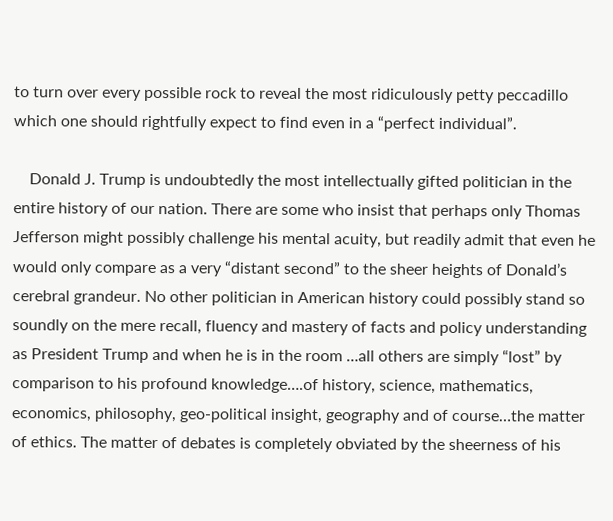to turn over every possible rock to reveal the most ridiculously petty peccadillo which one should rightfully expect to find even in a “perfect individual”.

    Donald J. Trump is undoubtedly the most intellectually gifted politician in the entire history of our nation. There are some who insist that perhaps only Thomas Jefferson might possibly challenge his mental acuity, but readily admit that even he would only compare as a very “distant second” to the sheer heights of Donald’s cerebral grandeur. No other politician in American history could possibly stand so soundly on the mere recall, fluency and mastery of facts and policy understanding as President Trump and when he is in the room …all others are simply “lost” by comparison to his profound knowledge….of history, science, mathematics, economics, philosophy, geo-political insight, geography and of course…the matter of ethics. The matter of debates is completely obviated by the sheerness of his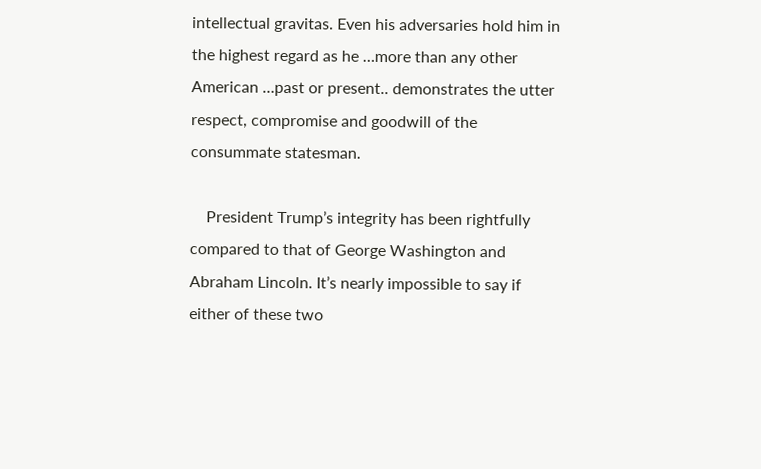intellectual gravitas. Even his adversaries hold him in the highest regard as he …more than any other American …past or present.. demonstrates the utter respect, compromise and goodwill of the consummate statesman.

    President Trump’s integrity has been rightfully compared to that of George Washington and Abraham Lincoln. It’s nearly impossible to say if either of these two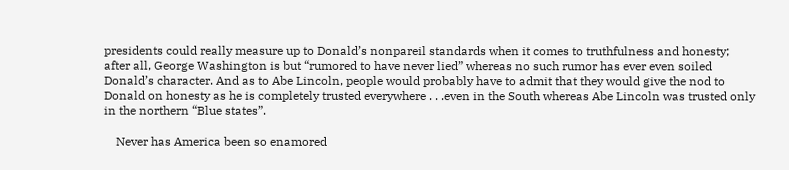presidents could really measure up to Donald’s nonpareil standards when it comes to truthfulness and honesty; after all, George Washington is but “rumored to have never lied” whereas no such rumor has ever even soiled Donald’s character. And as to Abe Lincoln, people would probably have to admit that they would give the nod to Donald on honesty as he is completely trusted everywhere . . .even in the South whereas Abe Lincoln was trusted only in the northern “Blue states”.

    Never has America been so enamored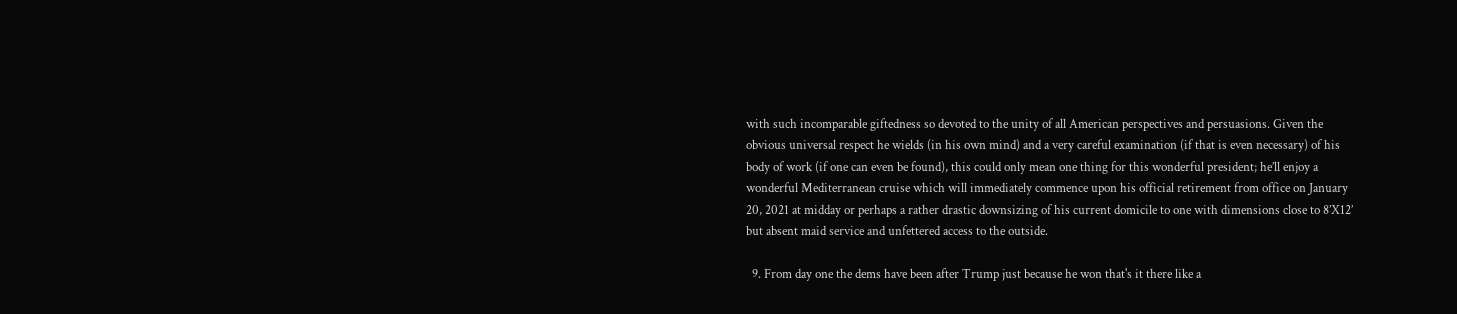with such incomparable giftedness so devoted to the unity of all American perspectives and persuasions. Given the obvious universal respect he wields (in his own mind) and a very careful examination (if that is even necessary) of his body of work (if one can even be found), this could only mean one thing for this wonderful president; he’ll enjoy a wonderful Mediterranean cruise which will immediately commence upon his official retirement from office on January 20, 2021 at midday or perhaps a rather drastic downsizing of his current domicile to one with dimensions close to 8’X12’ but absent maid service and unfettered access to the outside.

  9. From day one the dems have been after Trump just because he won that's it there like a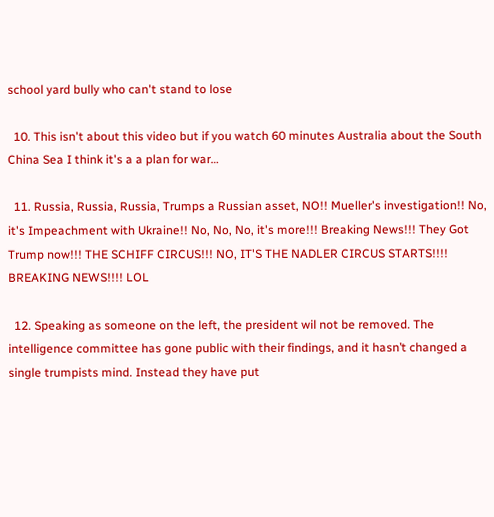school yard bully who can't stand to lose

  10. This isn't about this video but if you watch 60 minutes Australia about the South China Sea I think it's a a plan for war…

  11. Russia, Russia, Russia, Trumps a Russian asset, NO!! Mueller's investigation!! No, it's Impeachment with Ukraine!! No, No, No, it's more!!! Breaking News!!! They Got Trump now!!! THE SCHIFF CIRCUS!!! NO, IT'S THE NADLER CIRCUS STARTS!!!! BREAKING NEWS!!!! LOL

  12. Speaking as someone on the left, the president wil not be removed. The intelligence committee has gone public with their findings, and it hasn’t changed a single trumpists mind. Instead they have put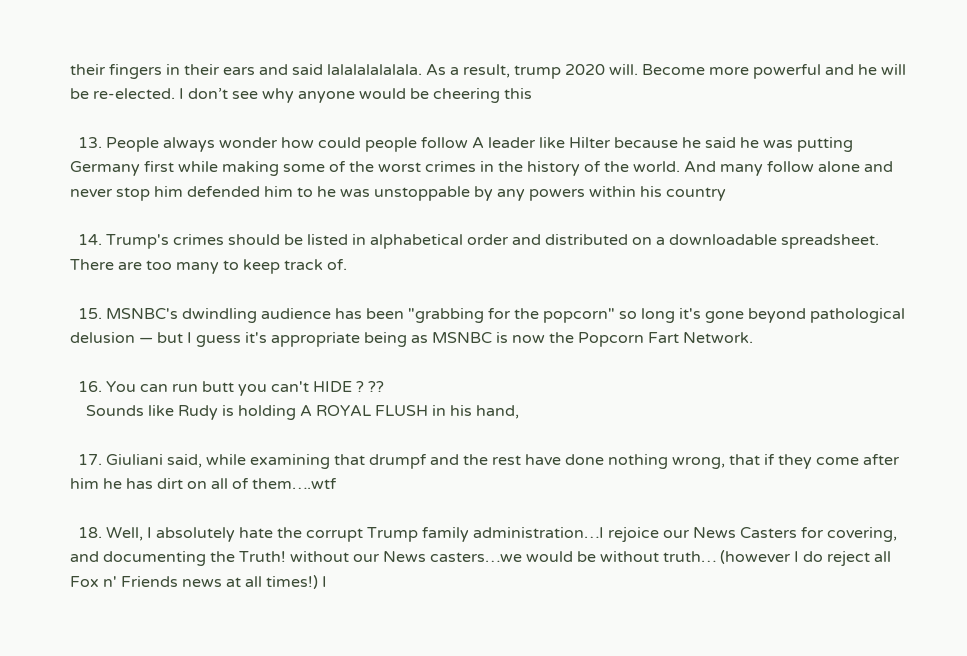their fingers in their ears and said lalalalalalala. As a result, trump 2020 will. Become more powerful and he will be re-elected. I don’t see why anyone would be cheering this

  13. People always wonder how could people follow A leader like Hilter because he said he was putting Germany first while making some of the worst crimes in the history of the world. And many follow alone and never stop him defended him to he was unstoppable by any powers within his country

  14. Trump's crimes should be listed in alphabetical order and distributed on a downloadable spreadsheet. There are too many to keep track of.

  15. MSNBC's dwindling audience has been "grabbing for the popcorn" so long it's gone beyond pathological delusion — but I guess it's appropriate being as MSNBC is now the Popcorn Fart Network.

  16. You can run butt you can't HIDE ? ??
    Sounds like Rudy is holding A ROYAL FLUSH in his hand,

  17. Giuliani said, while examining that drumpf and the rest have done nothing wrong, that if they come after him he has dirt on all of them….wtf

  18. Well, I absolutely hate the corrupt Trump family administration…I rejoice our News Casters for covering, and documenting the Truth! without our News casters…we would be without truth… (however I do reject all Fox n' Friends news at all times!) I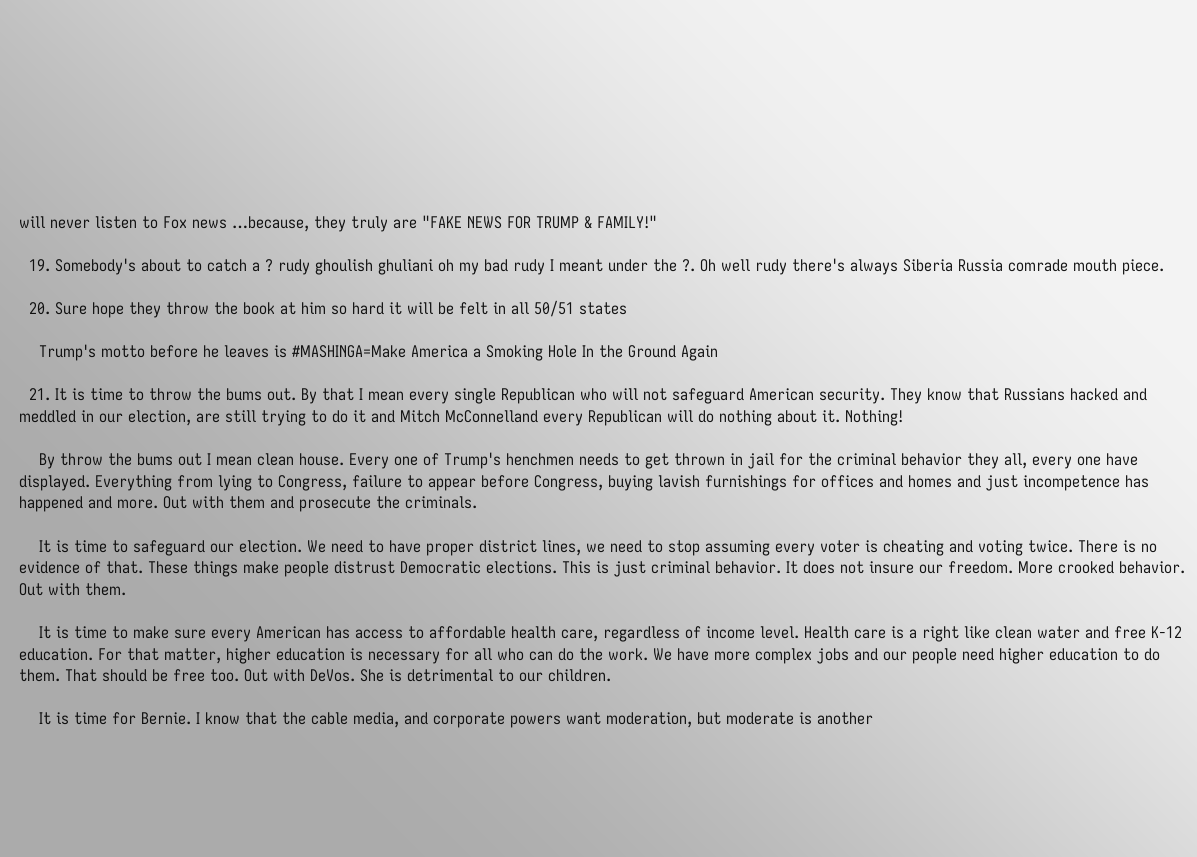will never listen to Fox news …because, they truly are "FAKE NEWS FOR TRUMP & FAMILY!"

  19. Somebody's about to catch a ? rudy ghoulish ghuliani oh my bad rudy I meant under the ?. Oh well rudy there's always Siberia Russia comrade mouth piece.

  20. Sure hope they throw the book at him so hard it will be felt in all 50/51 states

    Trump's motto before he leaves is #MASHINGA=Make America a Smoking Hole In the Ground Again

  21. It is time to throw the bums out. By that I mean every single Republican who will not safeguard American security. They know that Russians hacked and meddled in our election, are still trying to do it and Mitch McConnelland every Republican will do nothing about it. Nothing!

    By throw the bums out I mean clean house. Every one of Trump's henchmen needs to get thrown in jail for the criminal behavior they all, every one have displayed. Everything from lying to Congress, failure to appear before Congress, buying lavish furnishings for offices and homes and just incompetence has happened and more. Out with them and prosecute the criminals.

    It is time to safeguard our election. We need to have proper district lines, we need to stop assuming every voter is cheating and voting twice. There is no evidence of that. These things make people distrust Democratic elections. This is just criminal behavior. It does not insure our freedom. More crooked behavior. Out with them.

    It is time to make sure every American has access to affordable health care, regardless of income level. Health care is a right like clean water and free K-12 education. For that matter, higher education is necessary for all who can do the work. We have more complex jobs and our people need higher education to do them. That should be free too. Out with DeVos. She is detrimental to our children.

    It is time for Bernie. I know that the cable media, and corporate powers want moderation, but moderate is another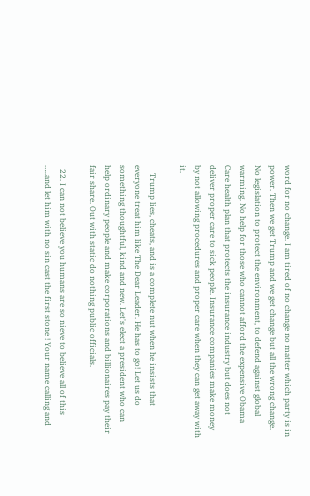word for no change. I am tired of no change no matter which party is in power. Then we get Trump and we get change but all the wrong change. No legislation to protect the environment, to defend against global warming. No help for those who cannot afford the expensive Obama Care health plan that protects the insurance industry but does not deliver proper care to sick people. Insurance companies make money by not allowing procedures and proper care when they can get away with it.

    Trump lies, cheats, and is a complete nut when he insists that everyone treat him like The Dear Leader. He has to go! Let us do something thoughtful, kind and new. Let's elect a president who can help ordinary people and make corporations and billionaires pay their fair share. Out with static do nothing public officials.

  22. I can not believe you humans are so nieve to believe all of this …..and let him with no sin cast the first stone ! Your name calling and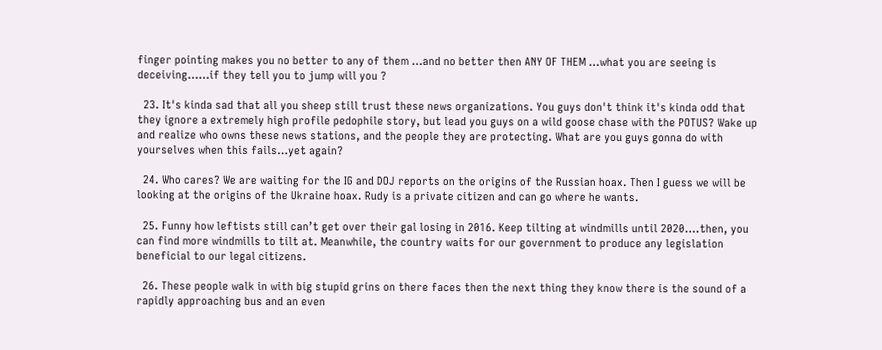finger pointing makes you no better to any of them …and no better then ANY OF THEM …what you are seeing is deceiving……if they tell you to jump will you ?

  23. It's kinda sad that all you sheep still trust these news organizations. You guys don't think it's kinda odd that they ignore a extremely high profile pedophile story, but lead you guys on a wild goose chase with the POTUS? Wake up and realize who owns these news stations, and the people they are protecting. What are you guys gonna do with yourselves when this fails…yet again?

  24. Who cares? We are waiting for the IG and DOJ reports on the origins of the Russian hoax. Then I guess we will be looking at the origins of the Ukraine hoax. Rudy is a private citizen and can go where he wants.

  25. Funny how leftists still can’t get over their gal losing in 2016. Keep tilting at windmills until 2020….then, you can find more windmills to tilt at. Meanwhile, the country waits for our government to produce any legislation beneficial to our legal citizens.

  26. These people walk in with big stupid grins on there faces then the next thing they know there is the sound of a rapidly approaching bus and an even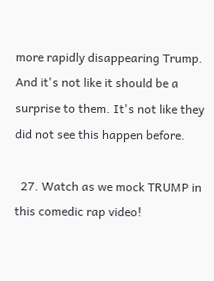more rapidly disappearing Trump. And it's not like it should be a surprise to them. It's not like they did not see this happen before.

  27. Watch as we mock TRUMP in this comedic rap video!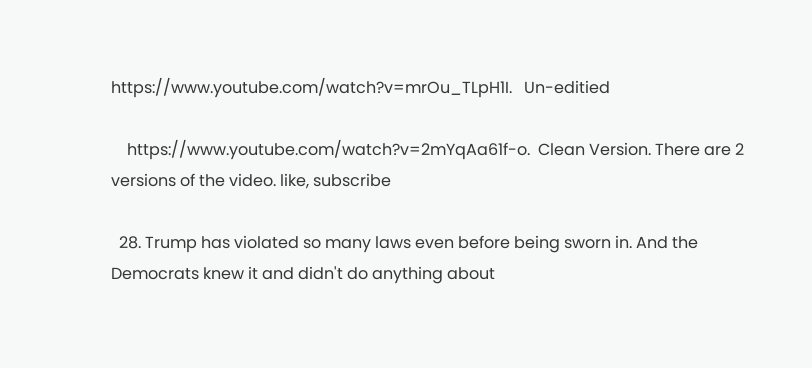https://www.youtube.com/watch?v=mrOu_TLpH1I.   Un-editied

    https://www.youtube.com/watch?v=2mYqAa61f-o.  Clean Version. There are 2 versions of the video. like, subscribe

  28. Trump has violated so many laws even before being sworn in. And the Democrats knew it and didn't do anything about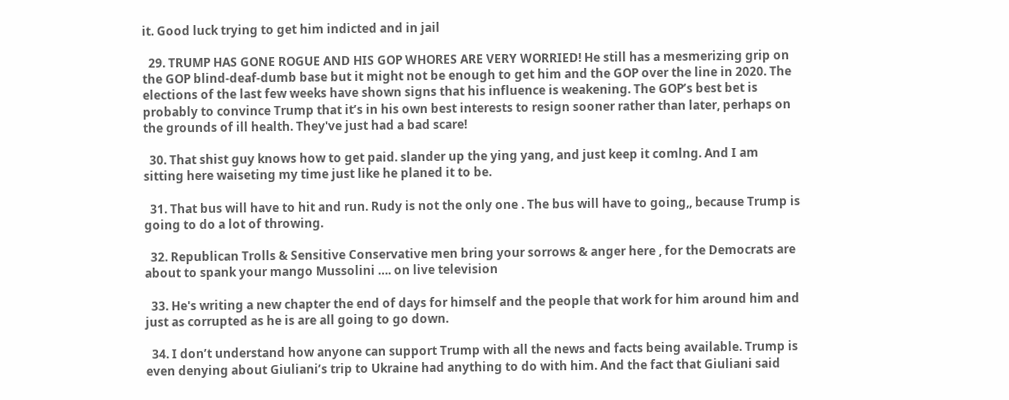it. Good luck trying to get him indicted and in jail

  29. TRUMP HAS GONE ROGUE AND HIS GOP WHORES ARE VERY WORRIED! He still has a mesmerizing grip on the GOP blind-deaf-dumb base but it might not be enough to get him and the GOP over the line in 2020. The elections of the last few weeks have shown signs that his influence is weakening. The GOP’s best bet is probably to convince Trump that it’s in his own best interests to resign sooner rather than later, perhaps on the grounds of ill health. They've just had a bad scare!

  30. That shist guy knows how to get paid. slander up the ying yang, and just keep it comlng. And I am sitting here waiseting my time just like he planed it to be.

  31. That bus will have to hit and run. Rudy is not the only one . The bus will have to going,, because Trump is going to do a lot of throwing.

  32. Republican Trolls & Sensitive Conservative men bring your sorrows & anger here , for the Democrats are about to spank your mango Mussolini …. on live television

  33. He's writing a new chapter the end of days for himself and the people that work for him around him and just as corrupted as he is are all going to go down.

  34. I don’t understand how anyone can support Trump with all the news and facts being available. Trump is even denying about Giuliani’s trip to Ukraine had anything to do with him. And the fact that Giuliani said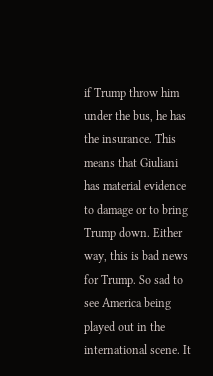if Trump throw him under the bus, he has the insurance. This means that Giuliani has material evidence to damage or to bring Trump down. Either way, this is bad news for Trump. So sad to see America being played out in the international scene. It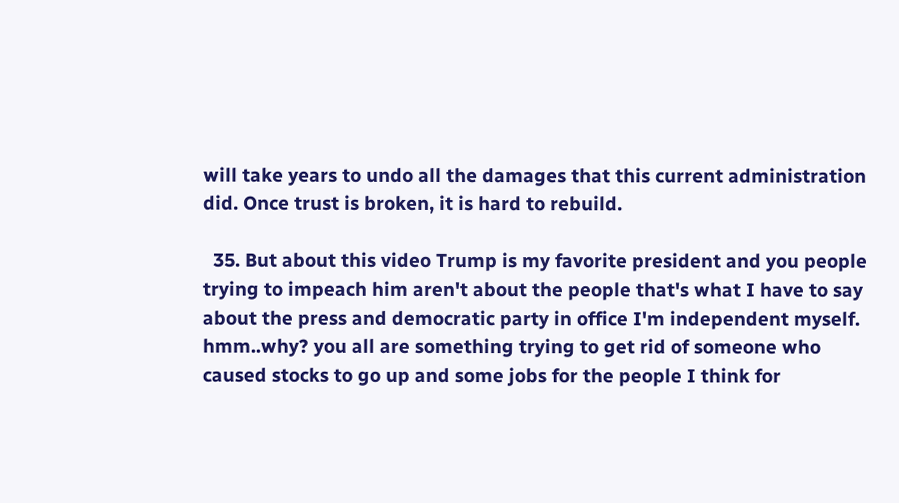will take years to undo all the damages that this current administration did. Once trust is broken, it is hard to rebuild.

  35. But about this video Trump is my favorite president and you people trying to impeach him aren't about the people that's what I have to say about the press and democratic party in office I'm independent myself. hmm..why? you all are something trying to get rid of someone who caused stocks to go up and some jobs for the people I think for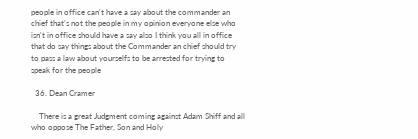people in office can't have a say about the commander an chief that's not the people in my opinion everyone else who isn't in office should have a say also I think you all in office that do say things about the Commander an chief should try to pass a law about yourselfs to be arrested for trying to speak for the people

  36. Dean Cramer

    There is a great Judgment coming against Adam Shiff and all who oppose The Father, Son and Holy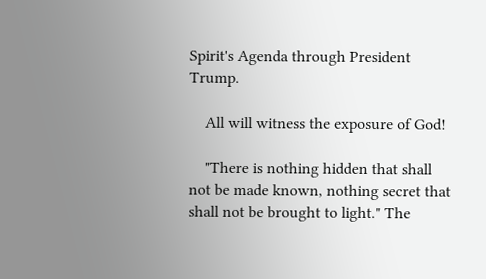Spirit's Agenda through President Trump.

    All will witness the exposure of God!

    "There is nothing hidden that shall not be made known, nothing secret that shall not be brought to light." The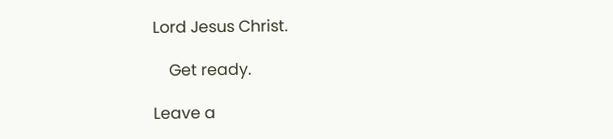Lord Jesus Christ.

    Get ready.

Leave a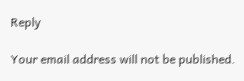Reply

Your email address will not be published.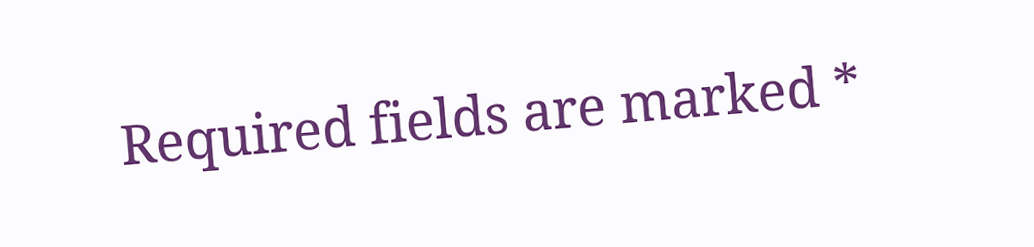Required fields are marked *